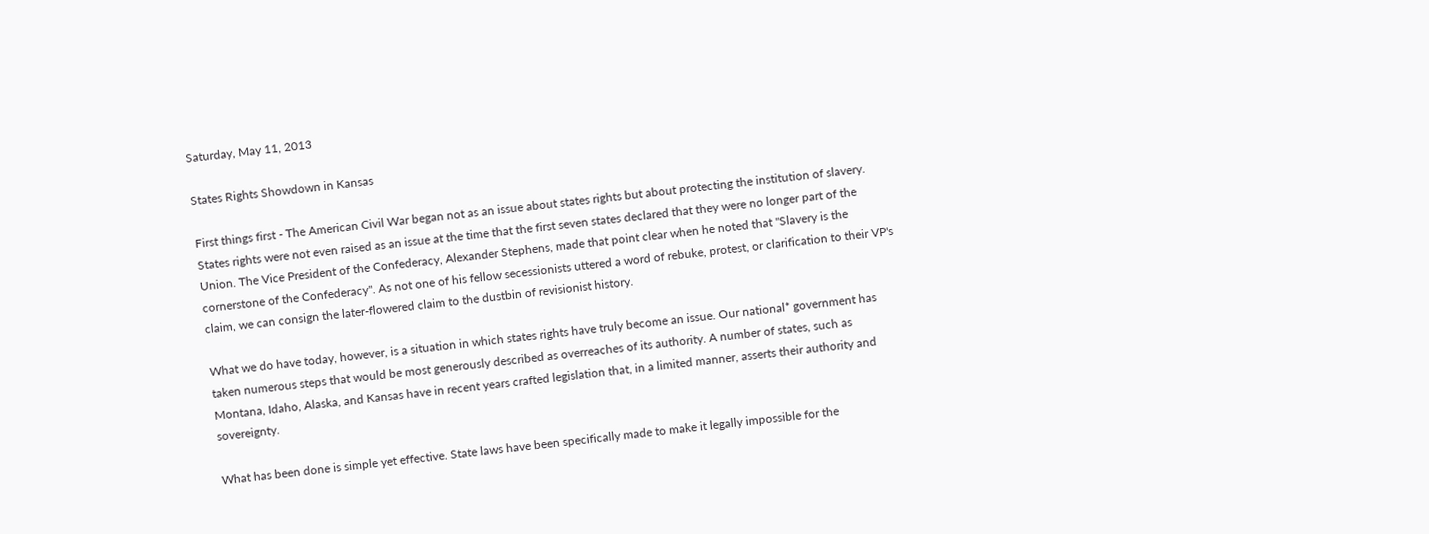Saturday, May 11, 2013

States Rights Showdown in Kansas

First things first - The American Civil War began not as an issue about states rights but about protecting the institution of slavery. States rights were not even raised as an issue at the time that the first seven states declared that they were no longer part of the Union. The Vice President of the Confederacy, Alexander Stephens, made that point clear when he noted that "Slavery is the cornerstone of the Confederacy". As not one of his fellow secessionists uttered a word of rebuke, protest, or clarification to their VP's claim, we can consign the later-flowered claim to the dustbin of revisionist history.

What we do have today, however, is a situation in which states rights have truly become an issue. Our national* government has taken numerous steps that would be most generously described as overreaches of its authority. A number of states, such as Montana, Idaho, Alaska, and Kansas have in recent years crafted legislation that, in a limited manner, asserts their authority and sovereignty.

What has been done is simple yet effective. State laws have been specifically made to make it legally impossible for the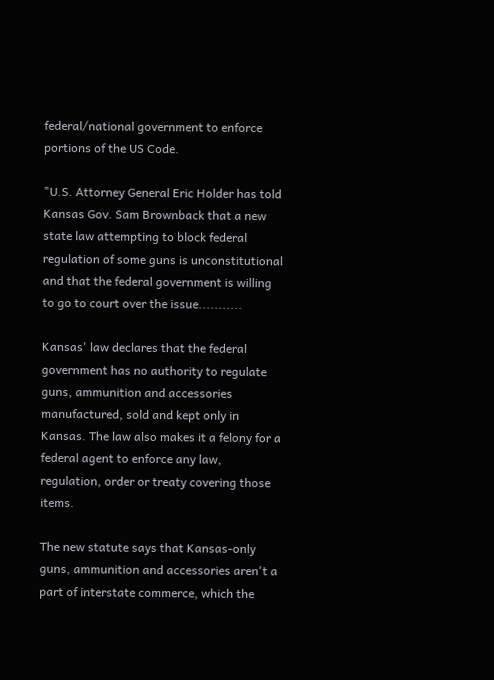federal/national government to enforce portions of the US Code.

"U.S. Attorney General Eric Holder has told Kansas Gov. Sam Brownback that a new state law attempting to block federal regulation of some guns is unconstitutional and that the federal government is willing to go to court over the issue...........

Kansas' law declares that the federal government has no authority to regulate guns, ammunition and accessories manufactured, sold and kept only in Kansas. The law also makes it a felony for a federal agent to enforce any law, regulation, order or treaty covering those items.

The new statute says that Kansas-only guns, ammunition and accessories aren't a part of interstate commerce, which the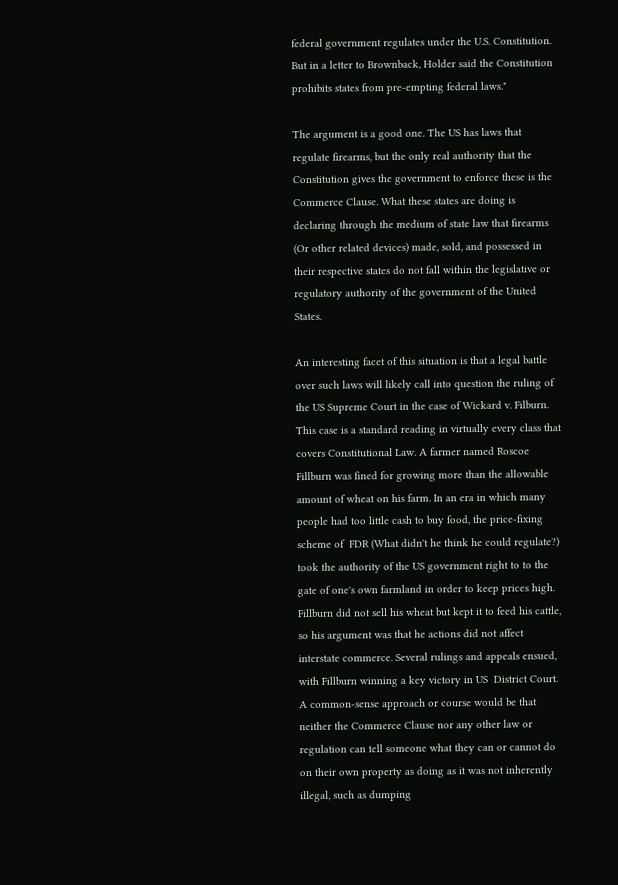federal government regulates under the U.S. Constitution. But in a letter to Brownback, Holder said the Constitution prohibits states from pre-empting federal laws."

The argument is a good one. The US has laws that regulate firearms, but the only real authority that the Constitution gives the government to enforce these is the Commerce Clause. What these states are doing is declaring through the medium of state law that firearms (Or other related devices) made, sold, and possessed in their respective states do not fall within the legislative or regulatory authority of the government of the United States.

An interesting facet of this situation is that a legal battle over such laws will likely call into question the ruling of the US Supreme Court in the case of Wickard v. Filburn.  This case is a standard reading in virtually every class that covers Constitutional Law. A farmer named Roscoe Fillburn was fined for growing more than the allowable amount of wheat on his farm. In an era in which many people had too little cash to buy food, the price-fixing scheme of  FDR (What didn't he think he could regulate?) took the authority of the US government right to to the gate of one's own farmland in order to keep prices high. Fillburn did not sell his wheat but kept it to feed his cattle, so his argument was that he actions did not affect interstate commerce. Several rulings and appeals ensued, with Fillburn winning a key victory in US  District Court. A common-sense approach or course would be that neither the Commerce Clause nor any other law or regulation can tell someone what they can or cannot do on their own property as doing as it was not inherently illegal, such as dumping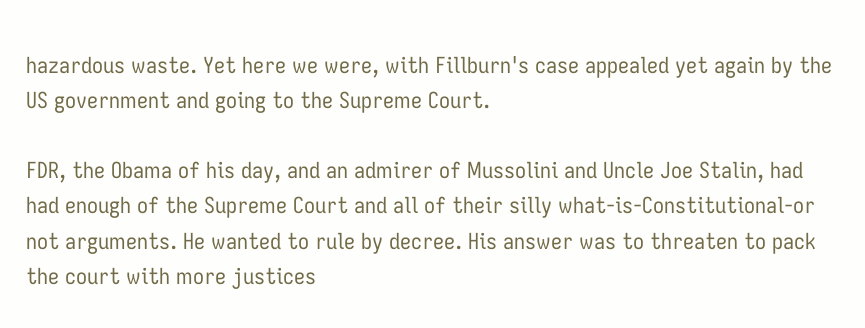hazardous waste. Yet here we were, with Fillburn's case appealed yet again by the US government and going to the Supreme Court.

FDR, the Obama of his day, and an admirer of Mussolini and Uncle Joe Stalin, had had enough of the Supreme Court and all of their silly what-is-Constitutional-or not arguments. He wanted to rule by decree. His answer was to threaten to pack the court with more justices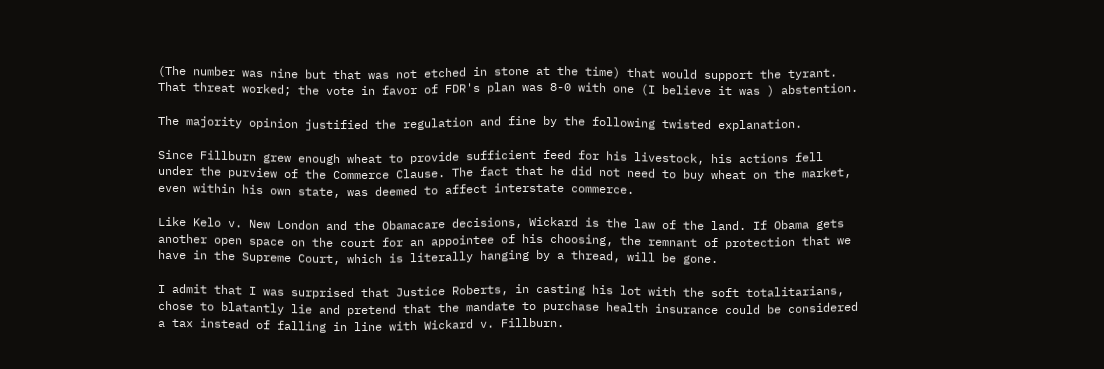(The number was nine but that was not etched in stone at the time) that would support the tyrant. That threat worked; the vote in favor of FDR's plan was 8-0 with one (I believe it was ) abstention.

The majority opinion justified the regulation and fine by the following twisted explanation.

Since Fillburn grew enough wheat to provide sufficient feed for his livestock, his actions fell under the purview of the Commerce Clause. The fact that he did not need to buy wheat on the market, even within his own state, was deemed to affect interstate commerce.

Like Kelo v. New London and the Obamacare decisions, Wickard is the law of the land. If Obama gets another open space on the court for an appointee of his choosing, the remnant of protection that we have in the Supreme Court, which is literally hanging by a thread, will be gone.

I admit that I was surprised that Justice Roberts, in casting his lot with the soft totalitarians, chose to blatantly lie and pretend that the mandate to purchase health insurance could be considered a tax instead of falling in line with Wickard v. Fillburn.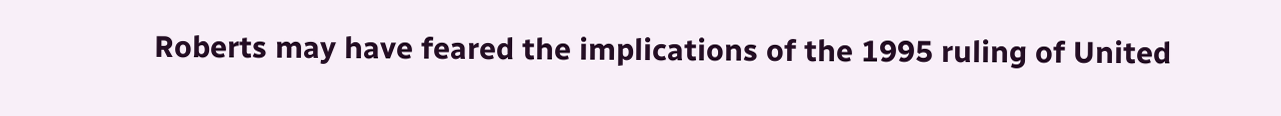Roberts may have feared the implications of the 1995 ruling of United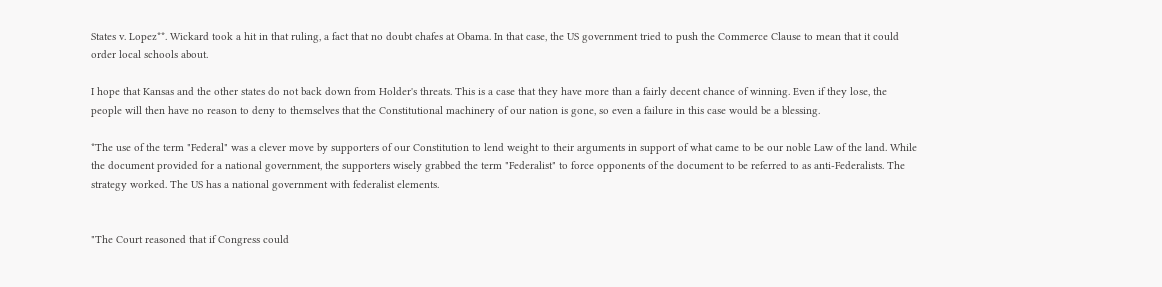States v. Lopez**. Wickard took a hit in that ruling, a fact that no doubt chafes at Obama. In that case, the US government tried to push the Commerce Clause to mean that it could order local schools about.

I hope that Kansas and the other states do not back down from Holder's threats. This is a case that they have more than a fairly decent chance of winning. Even if they lose, the people will then have no reason to deny to themselves that the Constitutional machinery of our nation is gone, so even a failure in this case would be a blessing.

*The use of the term "Federal" was a clever move by supporters of our Constitution to lend weight to their arguments in support of what came to be our noble Law of the land. While the document provided for a national government, the supporters wisely grabbed the term "Federalist" to force opponents of the document to be referred to as anti-Federalists. The strategy worked. The US has a national government with federalist elements.


"The Court reasoned that if Congress could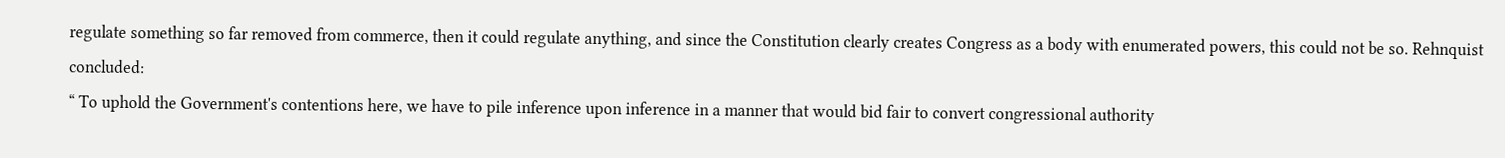regulate something so far removed from commerce, then it could regulate anything, and since the Constitution clearly creates Congress as a body with enumerated powers, this could not be so. Rehnquist concluded:
“ To uphold the Government's contentions here, we have to pile inference upon inference in a manner that would bid fair to convert congressional authority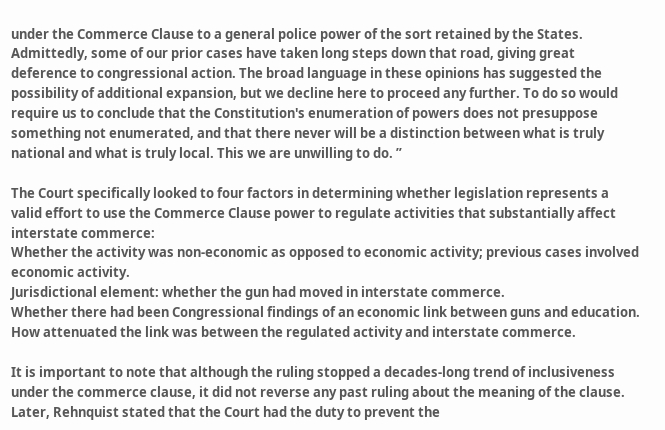under the Commerce Clause to a general police power of the sort retained by the States. Admittedly, some of our prior cases have taken long steps down that road, giving great deference to congressional action. The broad language in these opinions has suggested the possibility of additional expansion, but we decline here to proceed any further. To do so would require us to conclude that the Constitution's enumeration of powers does not presuppose something not enumerated, and that there never will be a distinction between what is truly national and what is truly local. This we are unwilling to do. ”

The Court specifically looked to four factors in determining whether legislation represents a valid effort to use the Commerce Clause power to regulate activities that substantially affect interstate commerce:
Whether the activity was non-economic as opposed to economic activity; previous cases involved economic activity.
Jurisdictional element: whether the gun had moved in interstate commerce.
Whether there had been Congressional findings of an economic link between guns and education.
How attenuated the link was between the regulated activity and interstate commerce.

It is important to note that although the ruling stopped a decades-long trend of inclusiveness under the commerce clause, it did not reverse any past ruling about the meaning of the clause. Later, Rehnquist stated that the Court had the duty to prevent the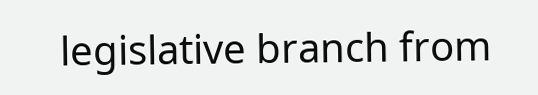legislative branch from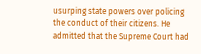usurping state powers over policing the conduct of their citizens. He admitted that the Supreme Court had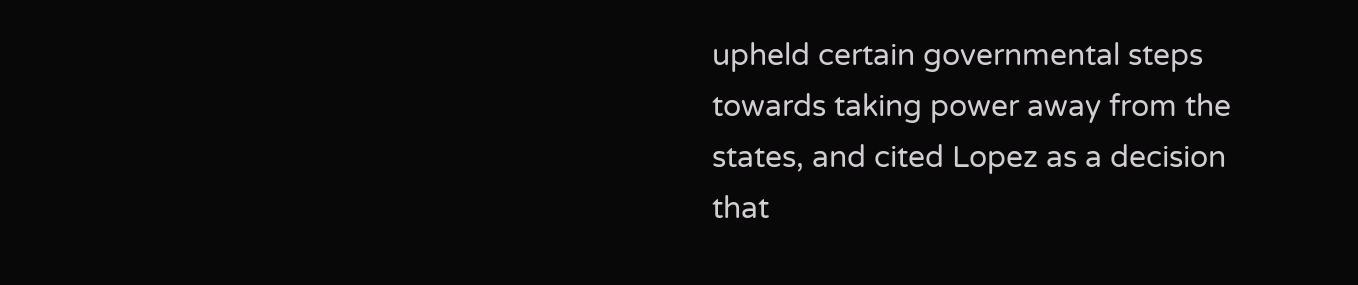upheld certain governmental steps towards taking power away from the states, and cited Lopez as a decision that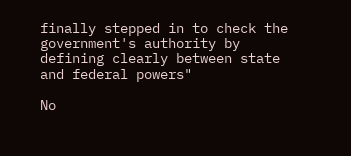finally stepped in to check the government's authority by defining clearly between state and federal powers"

No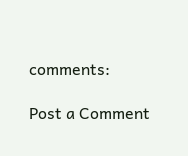comments:

Post a Comment